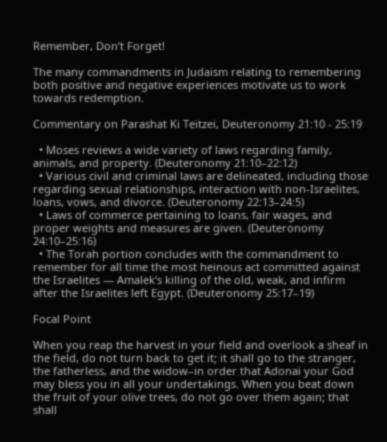Remember, Don’t Forget!

The many commandments in Judaism relating to remembering both positive and negative experiences motivate us to work towards redemption.

Commentary on Parashat Ki Teitzei, Deuteronomy 21:10 - 25:19

  • Moses reviews a wide variety of laws regarding family, animals, and property. (Deuteronomy 21:10–22:12)
  • Various civil and criminal laws are delineated, including those regarding sexual relationships, interaction with non-Israelites, loans, vows, and divorce. (Deuteronomy 22:13–24:5)
  • Laws of commerce pertaining to loans, fair wages, and proper weights and measures are given. (Deuteronomy 24:10–25:16)
  • The Torah portion concludes with the commandment to remember for all time the most heinous act committed against the Israelites — Amalek‘s killing of the old, weak, and infirm after the Israelites left Egypt. (Deuteronomy 25:17–19)

Focal Point

When you reap the harvest in your field and overlook a sheaf in the field, do not turn back to get it; it shall go to the stranger, the fatherless, and the widow–in order that Adonai your God may bless you in all your undertakings. When you beat down the fruit of your olive trees, do not go over them again; that shall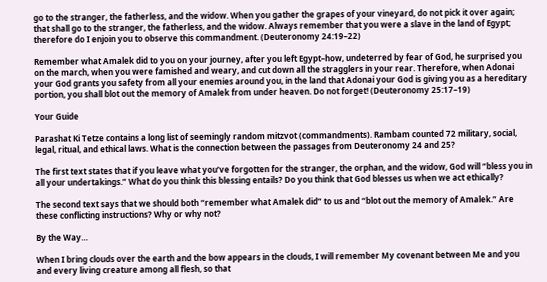go to the stranger, the fatherless, and the widow. When you gather the grapes of your vineyard, do not pick it over again; that shall go to the stranger, the fatherless, and the widow. Always remember that you were a slave in the land of Egypt; therefore do I enjoin you to observe this commandment. (Deuteronomy 24:19–22)

Remember what Amalek did to you on your journey, after you left Egypt–how, undeterred by fear of God, he surprised you on the march, when you were famished and weary, and cut down all the stragglers in your rear. Therefore, when Adonai your God grants you safety from all your enemies around you, in the land that Adonai your God is giving you as a hereditary portion, you shall blot out the memory of Amalek from under heaven. Do not forget! (Deuteronomy 25:17–19)

Your Guide

Parashat Ki Tetze contains a long list of seemingly random mitzvot (commandments). Rambam counted 72 military, social, legal, ritual, and ethical laws. What is the connection between the passages from Deuteronomy 24 and 25?

The first text states that if you leave what you’ve forgotten for the stranger, the orphan, and the widow, God will “bless you in all your undertakings.” What do you think this blessing entails? Do you think that God blesses us when we act ethically?

The second text says that we should both “remember what Amalek did” to us and “blot out the memory of Amalek.” Are these conflicting instructions? Why or why not?

By the Way…

When I bring clouds over the earth and the bow appears in the clouds, I will remember My covenant between Me and you and every living creature among all flesh, so that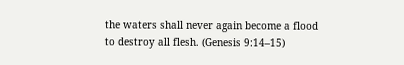the waters shall never again become a flood to destroy all flesh. (Genesis 9:14–15)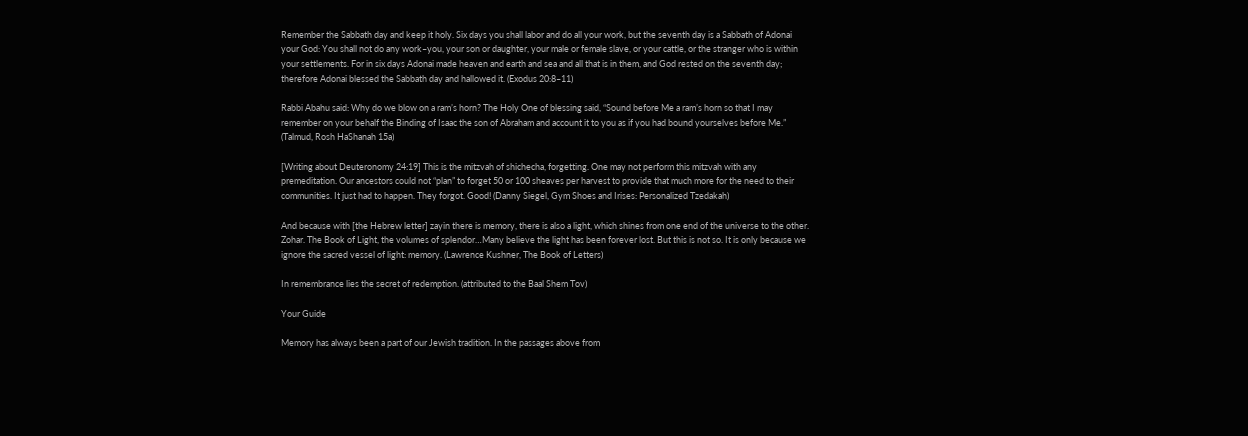Remember the Sabbath day and keep it holy. Six days you shall labor and do all your work, but the seventh day is a Sabbath of Adonai your God: You shall not do any work–you, your son or daughter, your male or female slave, or your cattle, or the stranger who is within your settlements. For in six days Adonai made heaven and earth and sea and all that is in them, and God rested on the seventh day; therefore Adonai blessed the Sabbath day and hallowed it. (Exodus 20:8–11)

Rabbi Abahu said: Why do we blow on a ram’s horn? The Holy One of blessing said, “Sound before Me a ram’s horn so that I may remember on your behalf the Binding of Isaac the son of Abraham and account it to you as if you had bound yourselves before Me.” (Talmud, Rosh HaShanah 15a)

[Writing about Deuteronomy 24:19] This is the mitzvah of shichecha, forgetting. One may not perform this mitzvah with any premeditation. Our ancestors could not “plan” to forget 50 or 100 sheaves per harvest to provide that much more for the need to their communities. It just had to happen. They forgot. Good! (Danny Siegel, Gym Shoes and Irises: Personalized Tzedakah)

And because with [the Hebrew letter] zayin there is memory, there is also a light, which shines from one end of the universe to the other. Zohar. The Book of Light, the volumes of splendor…Many believe the light has been forever lost. But this is not so. It is only because we ignore the sacred vessel of light: memory. (Lawrence Kushner, The Book of Letters)

In remembrance lies the secret of redemption. (attributed to the Baal Shem Tov)

Your Guide

Memory has always been a part of our Jewish tradition. In the passages above from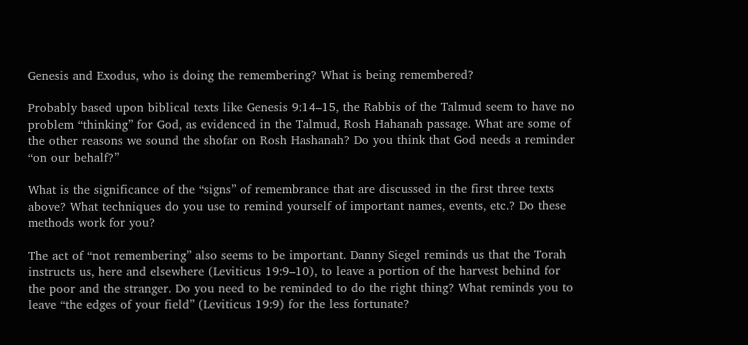Genesis and Exodus, who is doing the remembering? What is being remembered?

Probably based upon biblical texts like Genesis 9:14–15, the Rabbis of the Talmud seem to have no problem “thinking” for God, as evidenced in the Talmud, Rosh Hahanah passage. What are some of the other reasons we sound the shofar on Rosh Hashanah? Do you think that God needs a reminder “on our behalf?”

What is the significance of the “signs” of remembrance that are discussed in the first three texts above? What techniques do you use to remind yourself of important names, events, etc.? Do these methods work for you?

The act of “not remembering” also seems to be important. Danny Siegel reminds us that the Torah instructs us, here and elsewhere (Leviticus 19:9–10), to leave a portion of the harvest behind for the poor and the stranger. Do you need to be reminded to do the right thing? What reminds you to leave “the edges of your field” (Leviticus 19:9) for the less fortunate?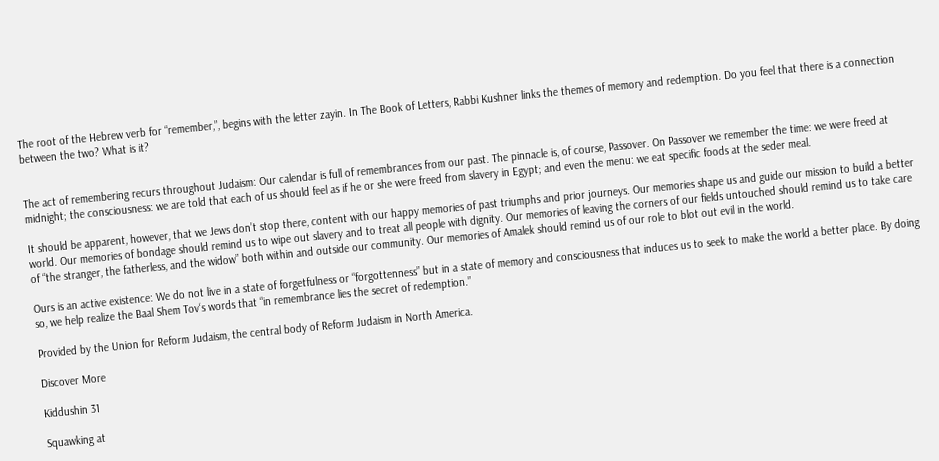The root of the Hebrew verb for “remember,”, begins with the letter zayin. In The Book of Letters, Rabbi Kushner links the themes of memory and redemption. Do you feel that there is a connection between the two? What is it?


The act of remembering recurs throughout Judaism: Our calendar is full of remembrances from our past. The pinnacle is, of course, Passover. On Passover we remember the time: we were freed at midnight; the consciousness: we are told that each of us should feel as if he or she were freed from slavery in Egypt; and even the menu: we eat specific foods at the seder meal.

It should be apparent, however, that we Jews don’t stop there, content with our happy memories of past triumphs and prior journeys. Our memories shape us and guide our mission to build a better world. Our memories of bondage should remind us to wipe out slavery and to treat all people with dignity. Our memories of leaving the corners of our fields untouched should remind us to take care of “the stranger, the fatherless, and the widow” both within and outside our community. Our memories of Amalek should remind us of our role to blot out evil in the world.

Ours is an active existence: We do not live in a state of forgetfulness or “forgottenness” but in a state of memory and consciousness that induces us to seek to make the world a better place. By doing so, we help realize the Baal Shem Tov‘s words that “in remembrance lies the secret of redemption.”

Provided by the Union for Reform Judaism, the central body of Reform Judaism in North America.

Discover More

Kiddushin 31

Squawking at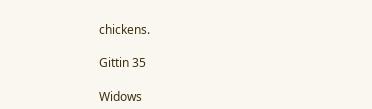chickens.

Gittin 35

Widows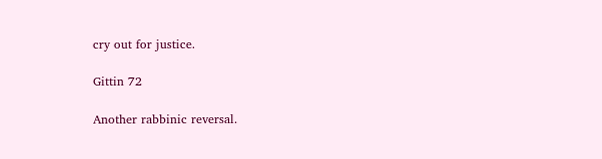cry out for justice.

Gittin 72

Another rabbinic reversal.